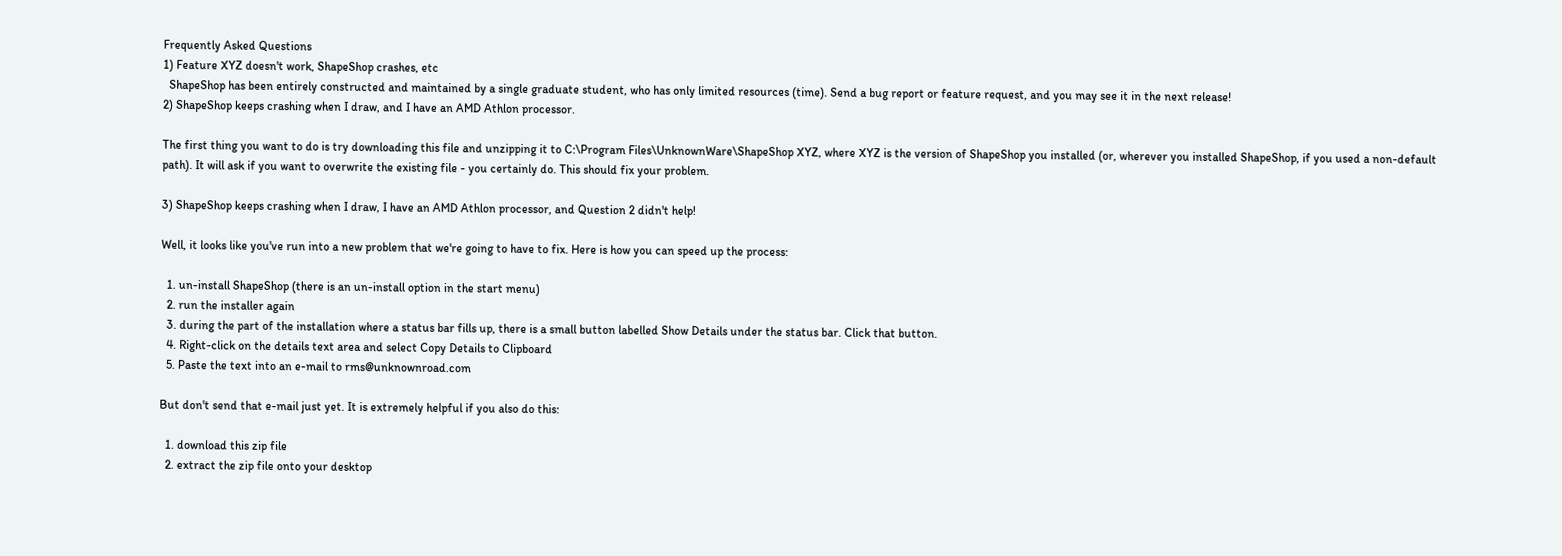Frequently Asked Questions
1) Feature XYZ doesn't work, ShapeShop crashes, etc
  ShapeShop has been entirely constructed and maintained by a single graduate student, who has only limited resources (time). Send a bug report or feature request, and you may see it in the next release!
2) ShapeShop keeps crashing when I draw, and I have an AMD Athlon processor.

The first thing you want to do is try downloading this file and unzipping it to C:\Program Files\UnknownWare\ShapeShop XYZ, where XYZ is the version of ShapeShop you installed (or, wherever you installed ShapeShop, if you used a non-default path). It will ask if you want to overwrite the existing file - you certainly do. This should fix your problem.

3) ShapeShop keeps crashing when I draw, I have an AMD Athlon processor, and Question 2 didn't help!

Well, it looks like you've run into a new problem that we're going to have to fix. Here is how you can speed up the process:

  1. un-install ShapeShop (there is an un-install option in the start menu)
  2. run the installer again
  3. during the part of the installation where a status bar fills up, there is a small button labelled Show Details under the status bar. Click that button.
  4. Right-click on the details text area and select Copy Details to Clipboard
  5. Paste the text into an e-mail to rms@unknownroad.com

But don't send that e-mail just yet. It is extremely helpful if you also do this:

  1. download this zip file
  2. extract the zip file onto your desktop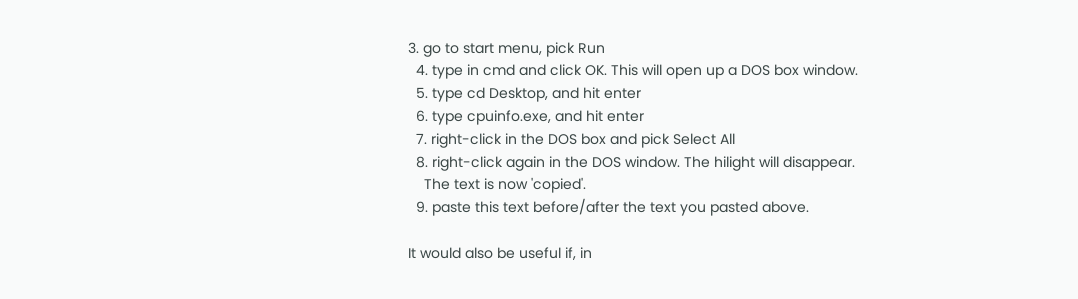3. go to start menu, pick Run
  4. type in cmd and click OK. This will open up a DOS box window.
  5. type cd Desktop, and hit enter
  6. type cpuinfo.exe, and hit enter
  7. right-click in the DOS box and pick Select All
  8. right-click again in the DOS window. The hilight will disappear.
    The text is now 'copied'.
  9. paste this text before/after the text you pasted above.

It would also be useful if, in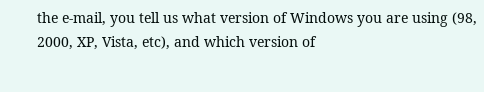the e-mail, you tell us what version of Windows you are using (98, 2000, XP, Vista, etc), and which version of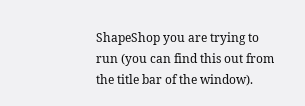ShapeShop you are trying to run (you can find this out from the title bar of the window).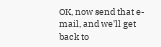OK, now send that e-mail, and we'll get back to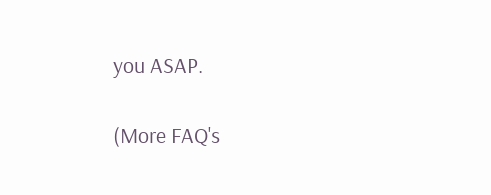you ASAP.

(More FAQ's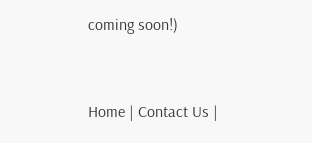coming soon!)


Home | Contact Us |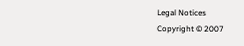Legal Notices
Copyright © 2007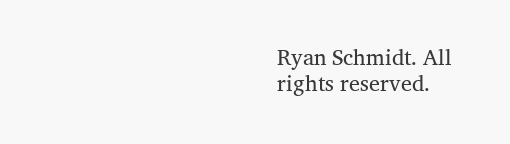Ryan Schmidt. All rights reserved.